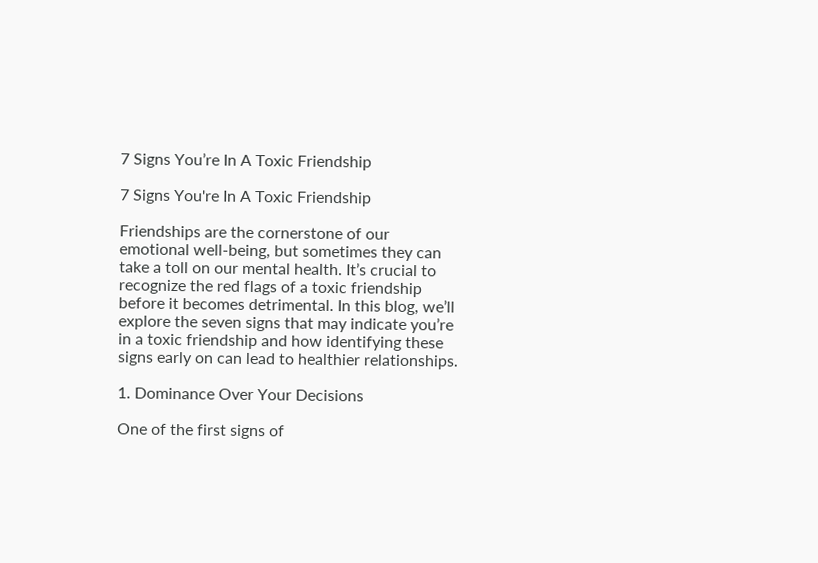7 Signs You’re In A Toxic Friendship

7 Signs You're In A Toxic Friendship

Friendships are the cornerstone of our emotional well-being, but sometimes they can take a toll on our mental health. It’s crucial to recognize the red flags of a toxic friendship before it becomes detrimental. In this blog, we’ll explore the seven signs that may indicate you’re in a toxic friendship and how identifying these signs early on can lead to healthier relationships.

1. Dominance Over Your Decisions

One of the first signs of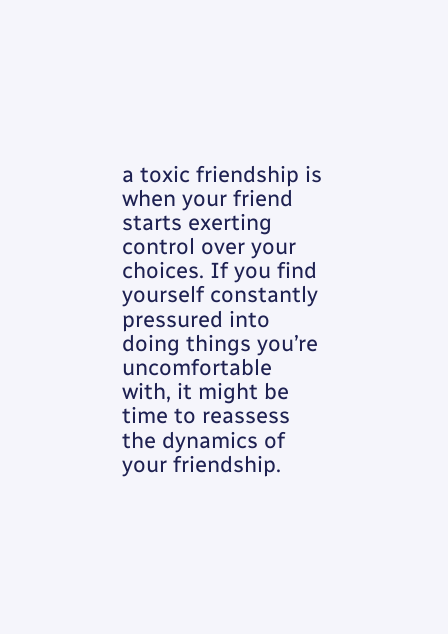a toxic friendship is when your friend starts exerting control over your choices. If you find yourself constantly pressured into doing things you’re uncomfortable with, it might be time to reassess the dynamics of your friendship.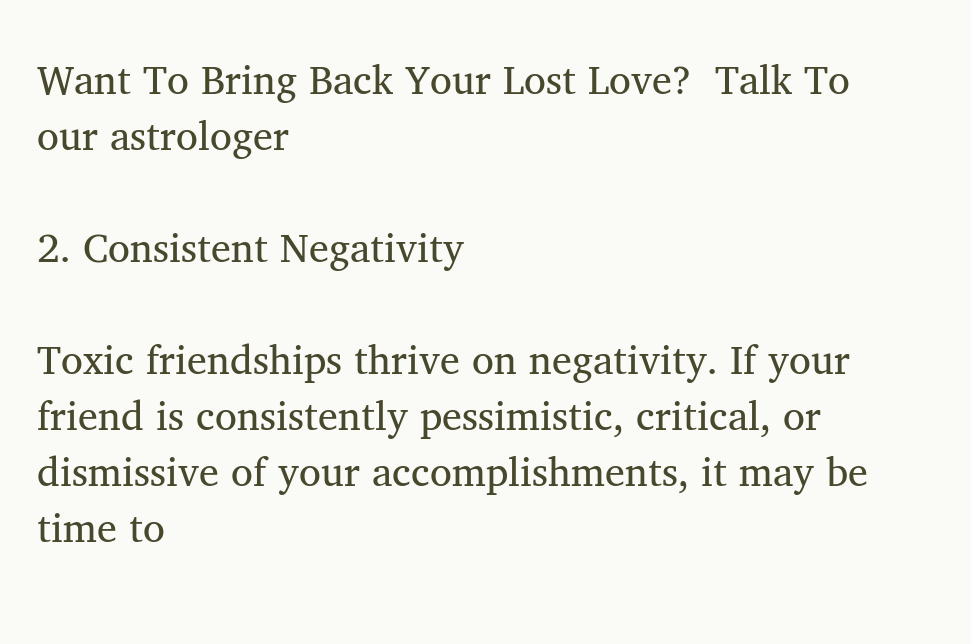Want To Bring Back Your Lost Love?  Talk To our astrologer

2. Consistent Negativity

Toxic friendships thrive on negativity. If your friend is consistently pessimistic, critical, or dismissive of your accomplishments, it may be time to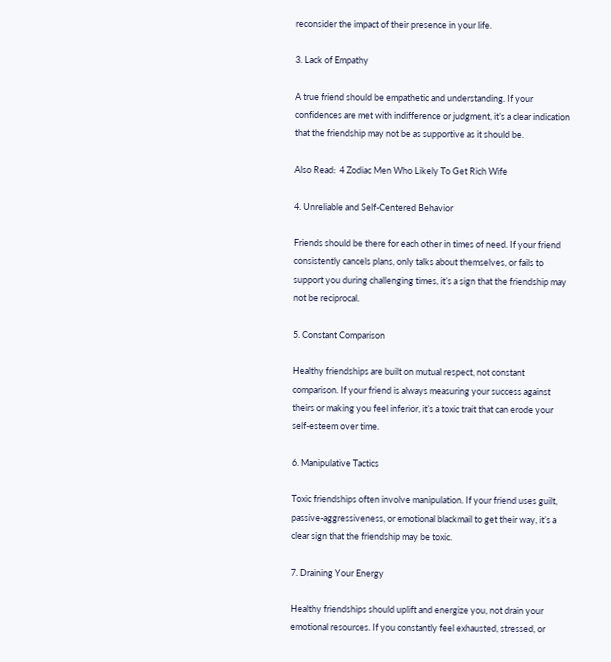reconsider the impact of their presence in your life.

3. Lack of Empathy

A true friend should be empathetic and understanding. If your confidences are met with indifference or judgment, it’s a clear indication that the friendship may not be as supportive as it should be.

Also Read:  4 Zodiac Men Who Likely To Get Rich Wife

4. Unreliable and Self-Centered Behavior

Friends should be there for each other in times of need. If your friend consistently cancels plans, only talks about themselves, or fails to support you during challenging times, it’s a sign that the friendship may not be reciprocal.

5. Constant Comparison

Healthy friendships are built on mutual respect, not constant comparison. If your friend is always measuring your success against theirs or making you feel inferior, it’s a toxic trait that can erode your self-esteem over time.

6. Manipulative Tactics

Toxic friendships often involve manipulation. If your friend uses guilt, passive-aggressiveness, or emotional blackmail to get their way, it’s a clear sign that the friendship may be toxic.

7. Draining Your Energy

Healthy friendships should uplift and energize you, not drain your emotional resources. If you constantly feel exhausted, stressed, or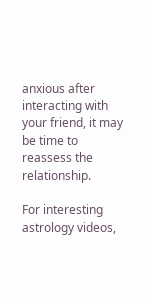anxious after interacting with your friend, it may be time to reassess the relationship.

For interesting astrology videos,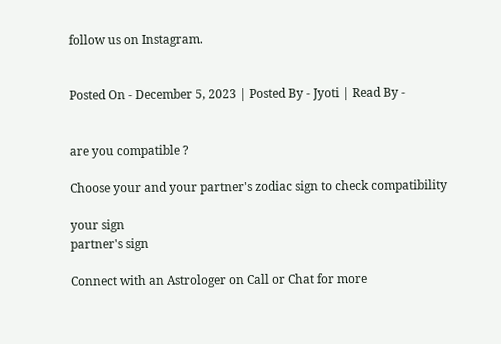follow us on Instagram.


Posted On - December 5, 2023 | Posted By - Jyoti | Read By -


are you compatible ?

Choose your and your partner's zodiac sign to check compatibility

your sign
partner's sign

Connect with an Astrologer on Call or Chat for more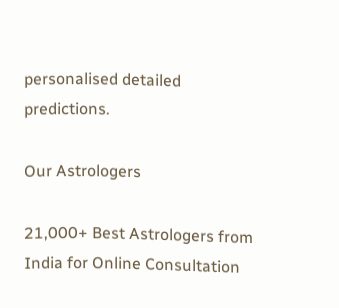personalised detailed predictions.

Our Astrologers

21,000+ Best Astrologers from India for Online Consultation